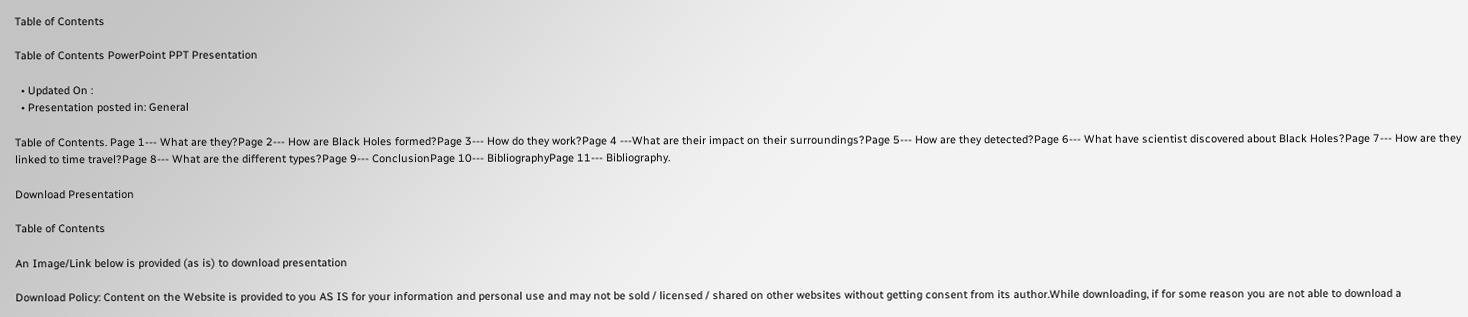Table of Contents

Table of Contents PowerPoint PPT Presentation

  • Updated On :
  • Presentation posted in: General

Table of Contents. Page 1--- What are they?Page 2--- How are Black Holes formed?Page 3--- How do they work?Page 4 ---What are their impact on their surroundings?Page 5--- How are they detected?Page 6--- What have scientist discovered about Black Holes?Page 7--- How are they linked to time travel?Page 8--- What are the different types?Page 9--- ConclusionPage 10--- BibliographyPage 11--- Bibliography.

Download Presentation

Table of Contents

An Image/Link below is provided (as is) to download presentation

Download Policy: Content on the Website is provided to you AS IS for your information and personal use and may not be sold / licensed / shared on other websites without getting consent from its author.While downloading, if for some reason you are not able to download a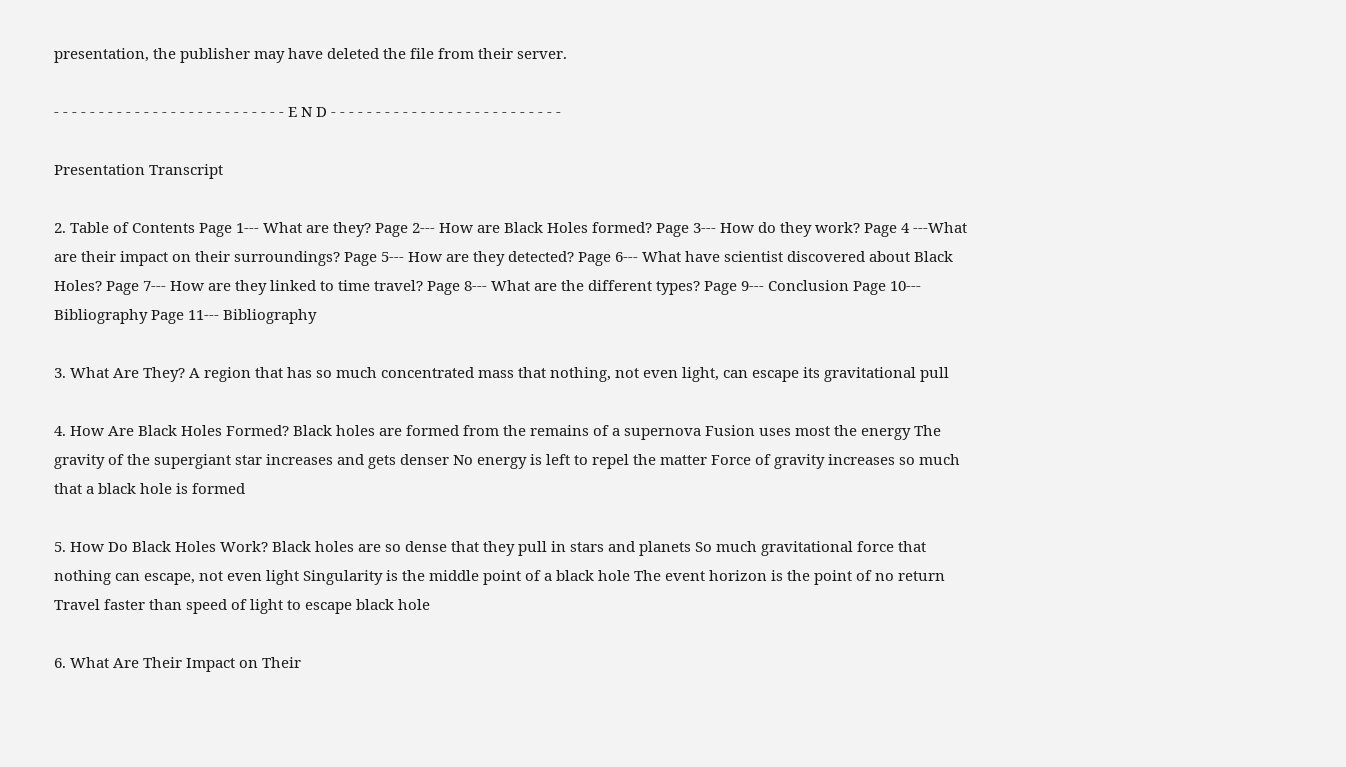presentation, the publisher may have deleted the file from their server.

- - - - - - - - - - - - - - - - - - - - - - - - - - E N D - - - - - - - - - - - - - - - - - - - - - - - - - -

Presentation Transcript

2. Table of Contents Page 1--- What are they? Page 2--- How are Black Holes formed? Page 3--- How do they work? Page 4 ---What are their impact on their surroundings? Page 5--- How are they detected? Page 6--- What have scientist discovered about Black Holes? Page 7--- How are they linked to time travel? Page 8--- What are the different types? Page 9--- Conclusion Page 10--- Bibliography Page 11--- Bibliography

3. What Are They? A region that has so much concentrated mass that nothing, not even light, can escape its gravitational pull

4. How Are Black Holes Formed? Black holes are formed from the remains of a supernova Fusion uses most the energy The gravity of the supergiant star increases and gets denser No energy is left to repel the matter Force of gravity increases so much that a black hole is formed

5. How Do Black Holes Work? Black holes are so dense that they pull in stars and planets So much gravitational force that nothing can escape, not even light Singularity is the middle point of a black hole The event horizon is the point of no return Travel faster than speed of light to escape black hole

6. What Are Their Impact on Their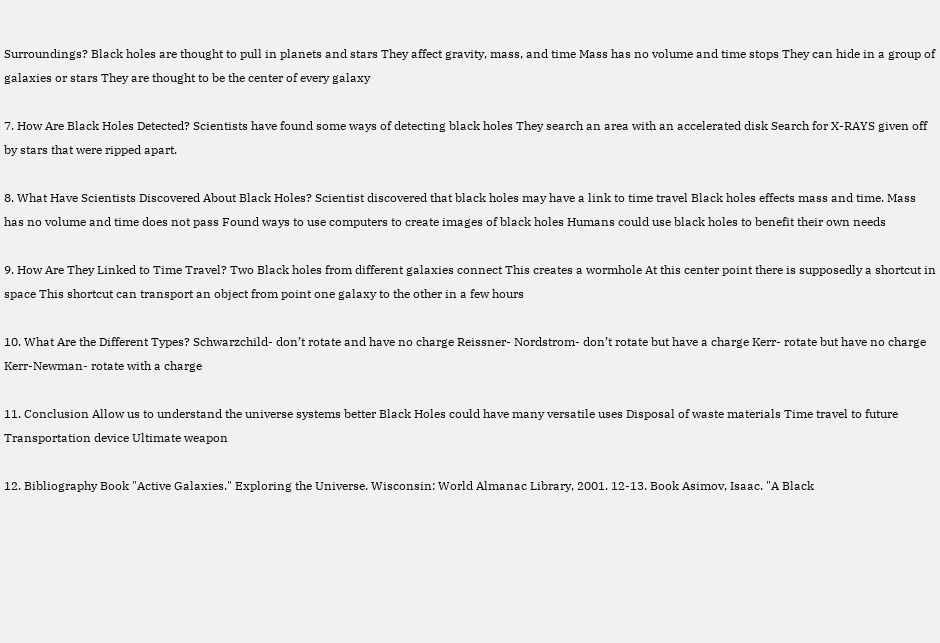Surroundings? Black holes are thought to pull in planets and stars They affect gravity, mass, and time Mass has no volume and time stops They can hide in a group of galaxies or stars They are thought to be the center of every galaxy

7. How Are Black Holes Detected? Scientists have found some ways of detecting black holes They search an area with an accelerated disk Search for X-RAYS given off by stars that were ripped apart.

8. What Have Scientists Discovered About Black Holes? Scientist discovered that black holes may have a link to time travel Black holes effects mass and time. Mass has no volume and time does not pass Found ways to use computers to create images of black holes Humans could use black holes to benefit their own needs

9. How Are They Linked to Time Travel? Two Black holes from different galaxies connect This creates a wormhole At this center point there is supposedly a shortcut in space This shortcut can transport an object from point one galaxy to the other in a few hours

10. What Are the Different Types? Schwarzchild- don’t rotate and have no charge Reissner- Nordstrom- don’t rotate but have a charge Kerr- rotate but have no charge Kerr-Newman- rotate with a charge

11. Conclusion Allow us to understand the universe systems better Black Holes could have many versatile uses Disposal of waste materials Time travel to future Transportation device Ultimate weapon

12. Bibliography Book "Active Galaxies." Exploring the Universe. Wisconsin: World Almanac Library, 2001. 12-13. Book Asimov, Isaac. "A Black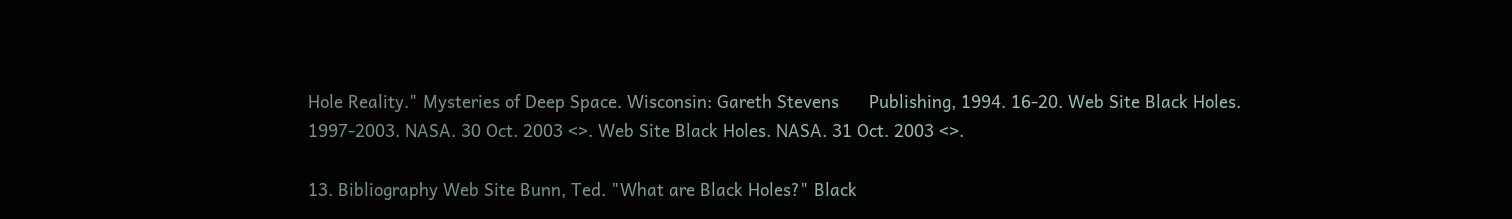Hole Reality." Mysteries of Deep Space. Wisconsin: Gareth Stevens      Publishing, 1994. 16-20. Web Site Black Holes. 1997-2003. NASA. 30 Oct. 2003 <>. Web Site Black Holes. NASA. 31 Oct. 2003 <>.

13. Bibliography Web Site Bunn, Ted. "What are Black Holes?" Black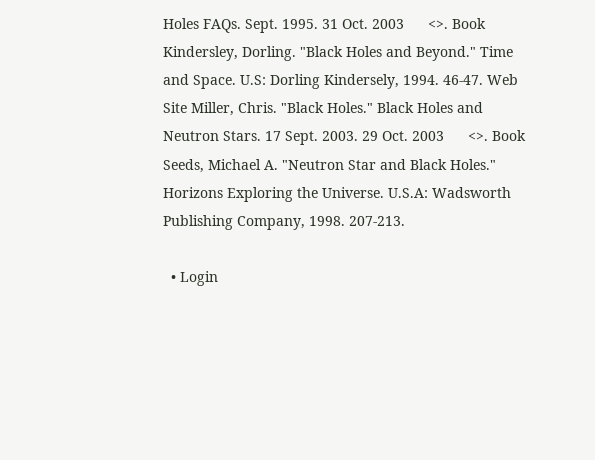Holes FAQs. Sept. 1995. 31 Oct. 2003      <>. Book Kindersley, Dorling. "Black Holes and Beyond." Time and Space. U.S: Dorling Kindersely, 1994. 46-47. Web Site Miller, Chris. "Black Holes." Black Holes and Neutron Stars. 17 Sept. 2003. 29 Oct. 2003      <>. Book Seeds, Michael A. "Neutron Star and Black Holes." Horizons Exploring the Universe. U.S.A: Wadsworth      Publishing Company, 1998. 207-213.

  • Login